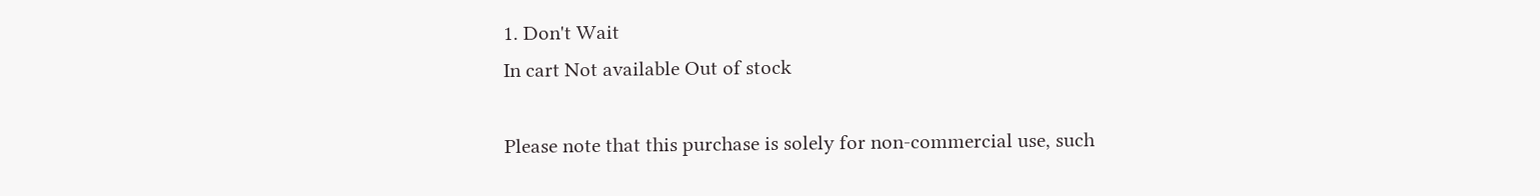1. Don't Wait
In cart Not available Out of stock

Please note that this purchase is solely for non-commercial use, such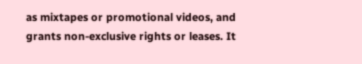as mixtapes or promotional videos, and grants non-exclusive rights or leases. It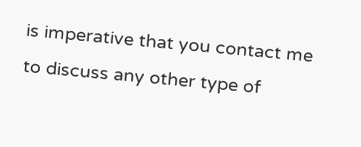is imperative that you contact me to discuss any other type of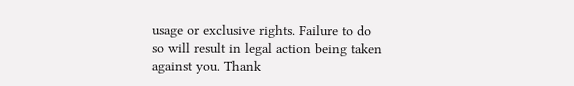usage or exclusive rights. Failure to do so will result in legal action being taken against you. Thank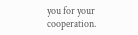you for your cooperation.